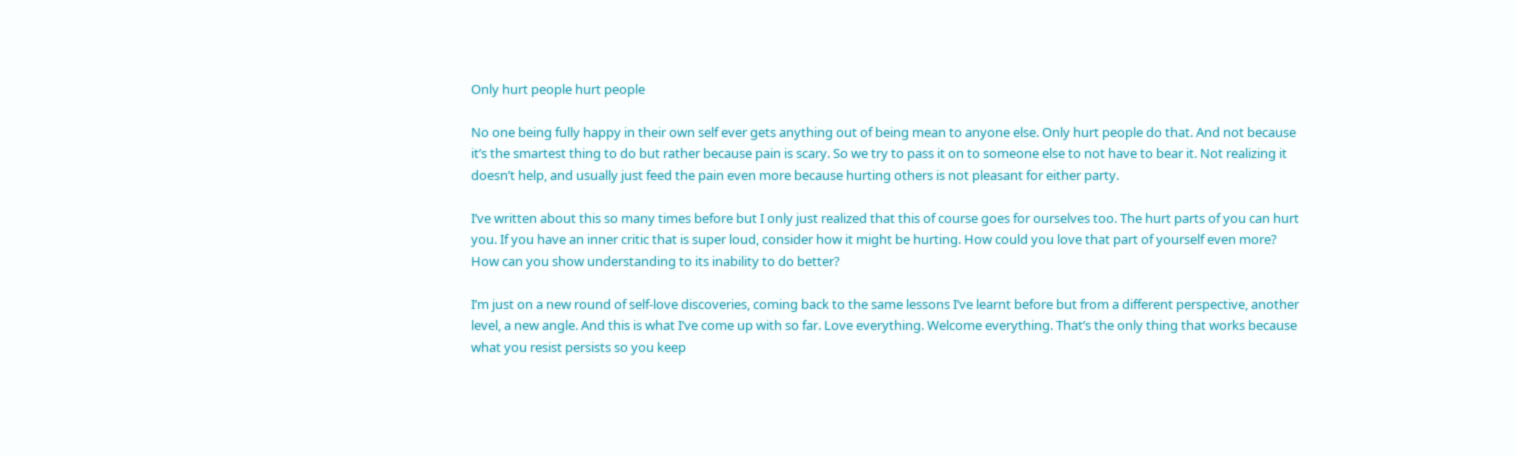Only hurt people hurt people

No one being fully happy in their own self ever gets anything out of being mean to anyone else. Only hurt people do that. And not because it’s the smartest thing to do but rather because pain is scary. So we try to pass it on to someone else to not have to bear it. Not realizing it doesn’t help, and usually just feed the pain even more because hurting others is not pleasant for either party.

I’ve written about this so many times before but I only just realized that this of course goes for ourselves too. The hurt parts of you can hurt you. If you have an inner critic that is super loud, consider how it might be hurting. How could you love that part of yourself even more? How can you show understanding to its inability to do better?

I’m just on a new round of self-love discoveries, coming back to the same lessons I’ve learnt before but from a different perspective, another level, a new angle. And this is what I’ve come up with so far. Love everything. Welcome everything. That’s the only thing that works because what you resist persists so you keep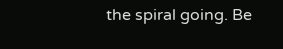the spiral going. Be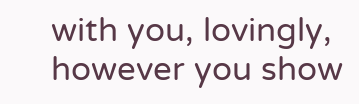with you, lovingly, however you show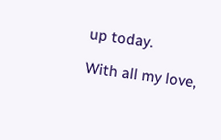up today.

With all my love,